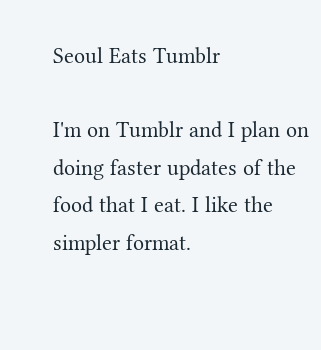Seoul Eats Tumblr

I'm on Tumblr and I plan on doing faster updates of the food that I eat. I like the simpler format.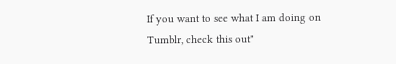If you want to see what I am doing on Tumblr, check this out"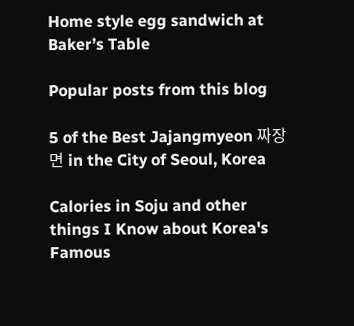Home style egg sandwich at Baker’s Table

Popular posts from this blog

5 of the Best Jajangmyeon 짜장면 in the City of Seoul, Korea

Calories in Soju and other things I Know about Korea's Famous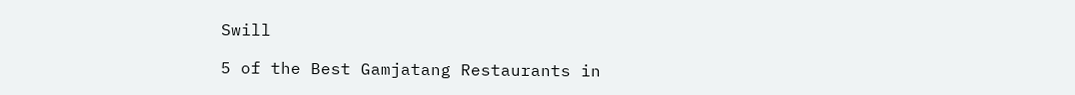Swill

5 of the Best Gamjatang Restaurants in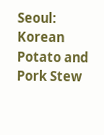Seoul: Korean Potato and Pork Stew